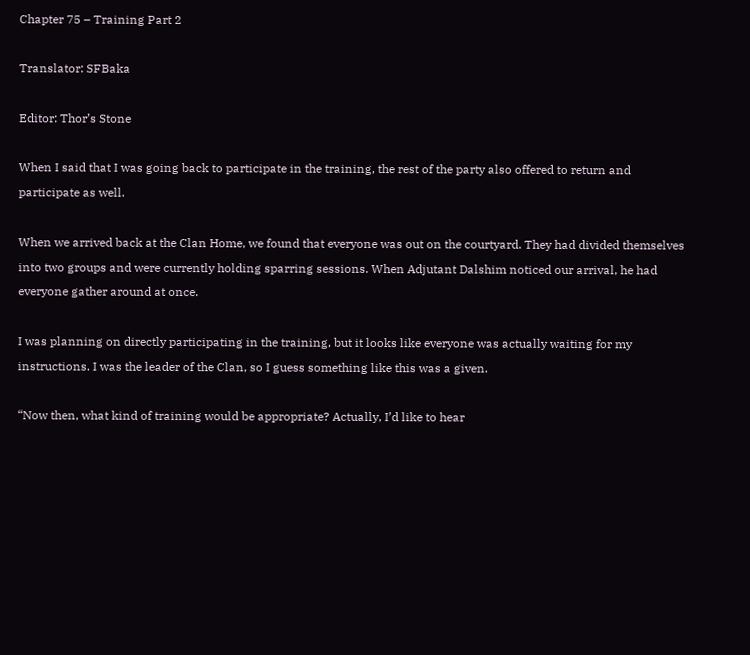Chapter 75 – Training Part 2

Translator: SFBaka

Editor: Thor’s Stone

When I said that I was going back to participate in the training, the rest of the party also offered to return and participate as well.

When we arrived back at the Clan Home, we found that everyone was out on the courtyard. They had divided themselves into two groups and were currently holding sparring sessions. When Adjutant Dalshim noticed our arrival, he had everyone gather around at once.

I was planning on directly participating in the training, but it looks like everyone was actually waiting for my instructions. I was the leader of the Clan, so I guess something like this was a given.

“Now then, what kind of training would be appropriate? Actually, I’d like to hear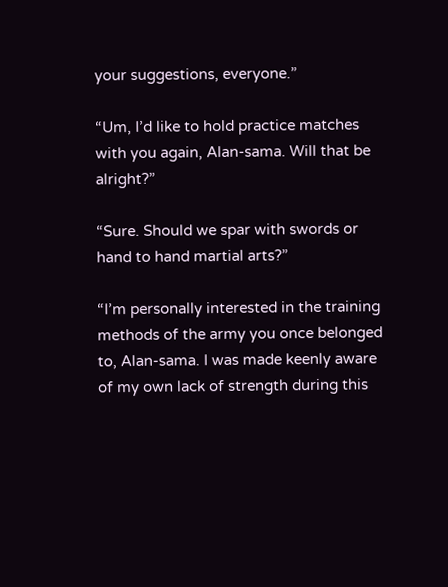your suggestions, everyone.”

“Um, I’d like to hold practice matches with you again, Alan-sama. Will that be alright?”

“Sure. Should we spar with swords or hand to hand martial arts?”

“I’m personally interested in the training methods of the army you once belonged to, Alan-sama. I was made keenly aware of my own lack of strength during this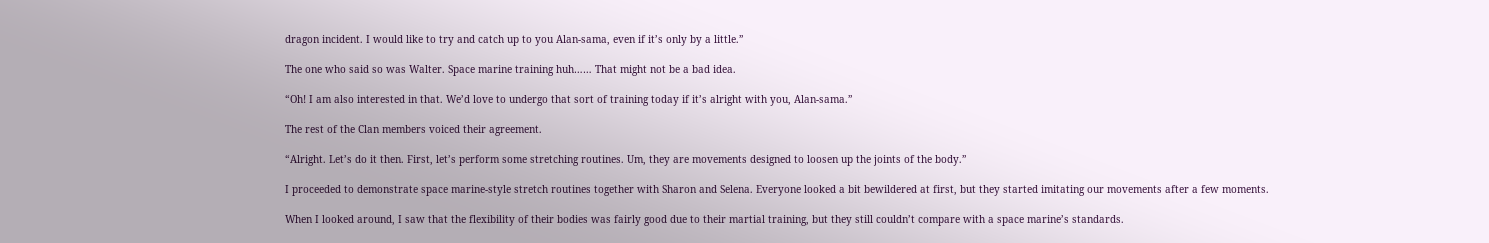dragon incident. I would like to try and catch up to you Alan-sama, even if it’s only by a little.”

The one who said so was Walter. Space marine training huh…… That might not be a bad idea.

“Oh! I am also interested in that. We’d love to undergo that sort of training today if it’s alright with you, Alan-sama.”

The rest of the Clan members voiced their agreement.

“Alright. Let’s do it then. First, let’s perform some stretching routines. Um, they are movements designed to loosen up the joints of the body.”

I proceeded to demonstrate space marine-style stretch routines together with Sharon and Selena. Everyone looked a bit bewildered at first, but they started imitating our movements after a few moments.

When I looked around, I saw that the flexibility of their bodies was fairly good due to their martial training, but they still couldn’t compare with a space marine’s standards.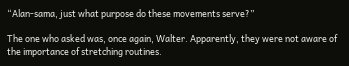“Alan-sama, just what purpose do these movements serve?”

The one who asked was, once again, Walter. Apparently, they were not aware of the importance of stretching routines.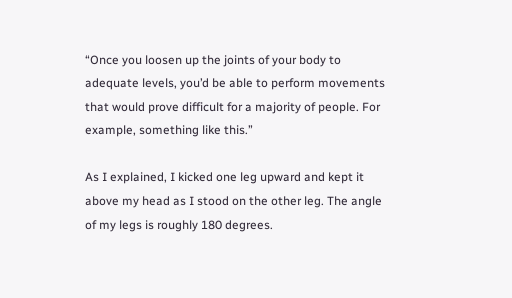“Once you loosen up the joints of your body to adequate levels, you’d be able to perform movements that would prove difficult for a majority of people. For example, something like this.”

As I explained, I kicked one leg upward and kept it above my head as I stood on the other leg. The angle of my legs is roughly 180 degrees.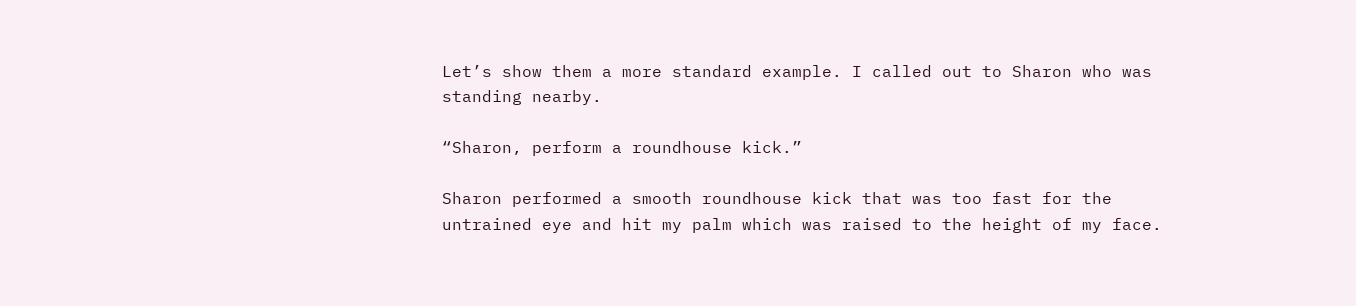Let’s show them a more standard example. I called out to Sharon who was standing nearby.

“Sharon, perform a roundhouse kick.”

Sharon performed a smooth roundhouse kick that was too fast for the untrained eye and hit my palm which was raised to the height of my face.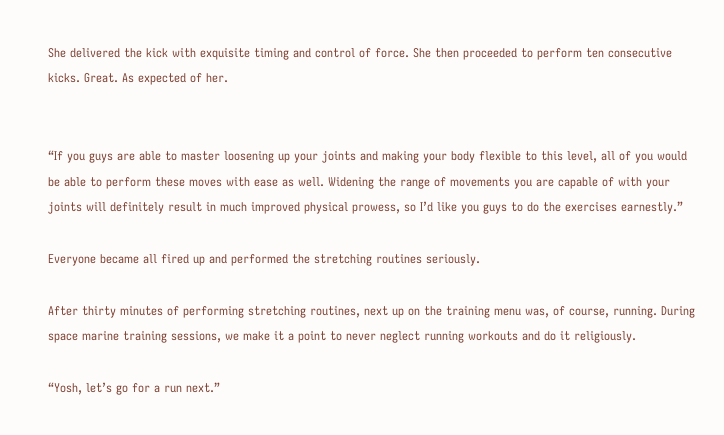She delivered the kick with exquisite timing and control of force. She then proceeded to perform ten consecutive kicks. Great. As expected of her.


“If you guys are able to master loosening up your joints and making your body flexible to this level, all of you would be able to perform these moves with ease as well. Widening the range of movements you are capable of with your joints will definitely result in much improved physical prowess, so I’d like you guys to do the exercises earnestly.”

Everyone became all fired up and performed the stretching routines seriously.

After thirty minutes of performing stretching routines, next up on the training menu was, of course, running. During space marine training sessions, we make it a point to never neglect running workouts and do it religiously.

“Yosh, let’s go for a run next.”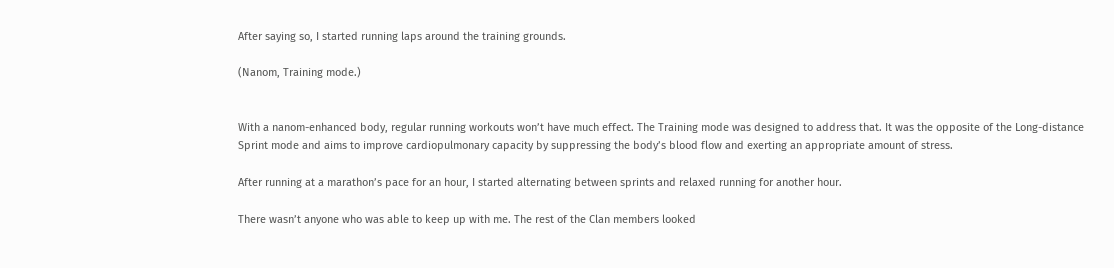After saying so, I started running laps around the training grounds.

(Nanom, Training mode.)


With a nanom-enhanced body, regular running workouts won’t have much effect. The Training mode was designed to address that. It was the opposite of the Long-distance Sprint mode and aims to improve cardiopulmonary capacity by suppressing the body’s blood flow and exerting an appropriate amount of stress.

After running at a marathon’s pace for an hour, I started alternating between sprints and relaxed running for another hour.

There wasn’t anyone who was able to keep up with me. The rest of the Clan members looked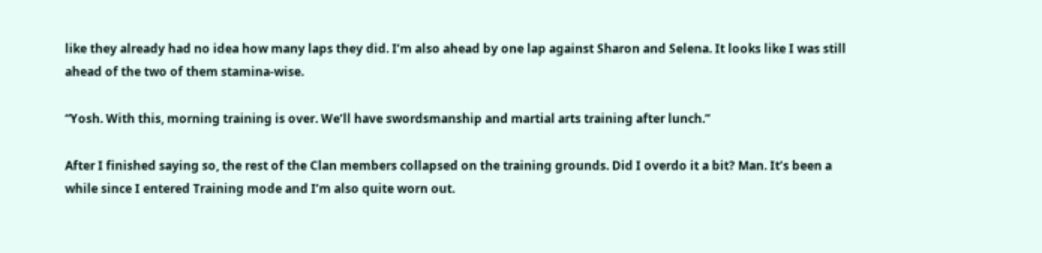like they already had no idea how many laps they did. I’m also ahead by one lap against Sharon and Selena. It looks like I was still ahead of the two of them stamina-wise.

“Yosh. With this, morning training is over. We’ll have swordsmanship and martial arts training after lunch.”

After I finished saying so, the rest of the Clan members collapsed on the training grounds. Did I overdo it a bit? Man. It’s been a while since I entered Training mode and I’m also quite worn out.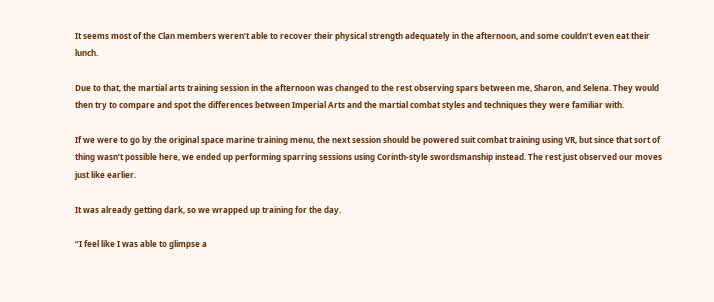It seems most of the Clan members weren’t able to recover their physical strength adequately in the afternoon, and some couldn’t even eat their lunch.

Due to that, the martial arts training session in the afternoon was changed to the rest observing spars between me, Sharon, and Selena. They would then try to compare and spot the differences between Imperial Arts and the martial combat styles and techniques they were familiar with.

If we were to go by the original space marine training menu, the next session should be powered suit combat training using VR, but since that sort of thing wasn’t possible here, we ended up performing sparring sessions using Corinth-style swordsmanship instead. The rest just observed our moves just like earlier.

It was already getting dark, so we wrapped up training for the day.

“I feel like I was able to glimpse a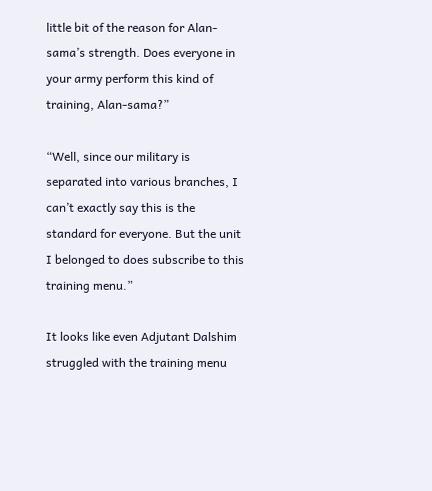little bit of the reason for Alan-sama’s strength. Does everyone in your army perform this kind of training, Alan-sama?”

“Well, since our military is separated into various branches, I can’t exactly say this is the standard for everyone. But the unit I belonged to does subscribe to this training menu.”

It looks like even Adjutant Dalshim struggled with the training menu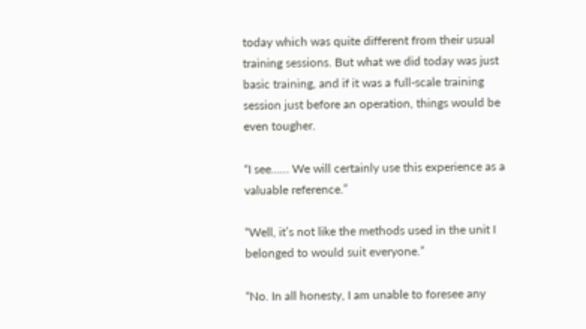today which was quite different from their usual training sessions. But what we did today was just basic training, and if it was a full-scale training session just before an operation, things would be even tougher.

“I see…… We will certainly use this experience as a valuable reference.”

“Well, it’s not like the methods used in the unit I belonged to would suit everyone.”

“No. In all honesty, I am unable to foresee any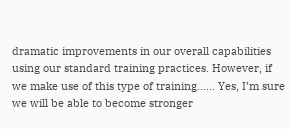dramatic improvements in our overall capabilities using our standard training practices. However, if we make use of this type of training…… Yes, I’m sure we will be able to become stronger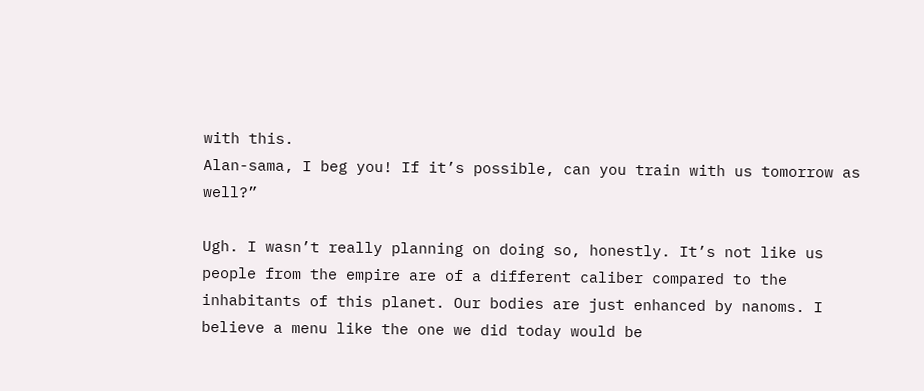with this.
Alan-sama, I beg you! If it’s possible, can you train with us tomorrow as well?”

Ugh. I wasn’t really planning on doing so, honestly. It’s not like us people from the empire are of a different caliber compared to the inhabitants of this planet. Our bodies are just enhanced by nanoms. I believe a menu like the one we did today would be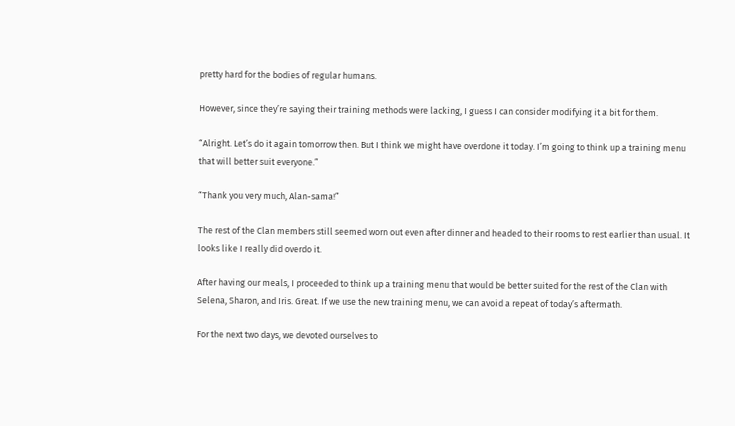pretty hard for the bodies of regular humans.

However, since they’re saying their training methods were lacking, I guess I can consider modifying it a bit for them.

“Alright. Let’s do it again tomorrow then. But I think we might have overdone it today. I’m going to think up a training menu that will better suit everyone.”

“Thank you very much, Alan-sama!”

The rest of the Clan members still seemed worn out even after dinner and headed to their rooms to rest earlier than usual. It looks like I really did overdo it.

After having our meals, I proceeded to think up a training menu that would be better suited for the rest of the Clan with Selena, Sharon, and Iris. Great. If we use the new training menu, we can avoid a repeat of today’s aftermath.

For the next two days, we devoted ourselves to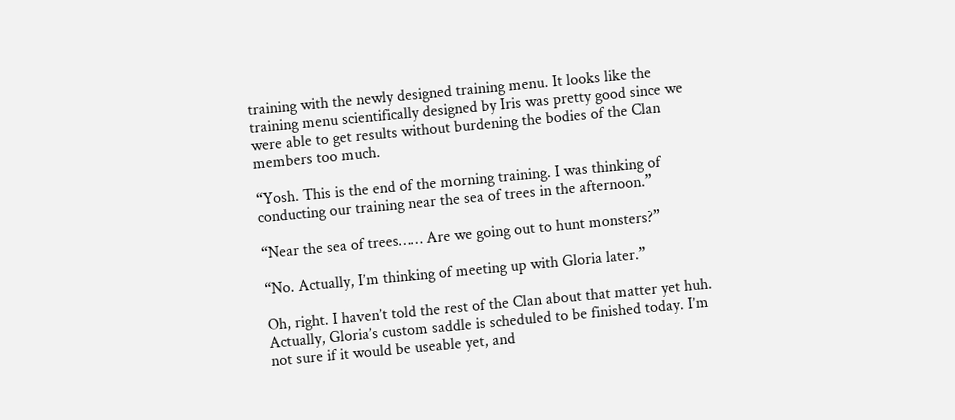training with the newly designed training menu. It looks like the training menu scientifically designed by Iris was pretty good since we were able to get results without burdening the bodies of the Clan members too much.

“Yosh. This is the end of the morning training. I was thinking of conducting our training near the sea of trees in the afternoon.”

“Near the sea of trees…… Are we going out to hunt monsters?”

“No. Actually, I’m thinking of meeting up with Gloria later.”

Oh, right. I haven’t told the rest of the Clan about that matter yet huh. Actually, Gloria’s custom saddle is scheduled to be finished today. I’m not sure if it would be useable yet, and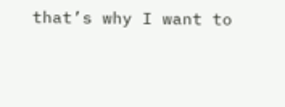that’s why I want to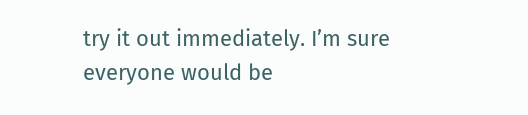try it out immediately. I’m sure everyone would be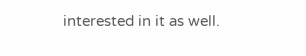interested in it as well.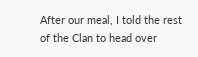After our meal, I told the rest of the Clan to head over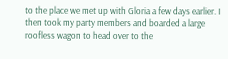to the place we met up with Gloria a few days earlier. I then took my party members and boarded a large roofless wagon to head over to the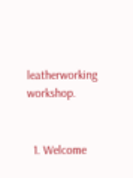leatherworking workshop.


  1. Welcome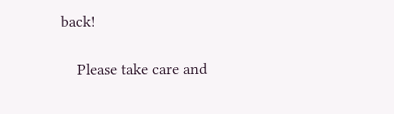back!

    Please take care and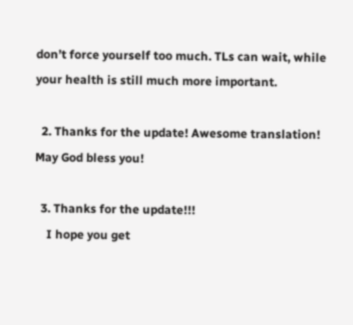don’t force yourself too much. TLs can wait, while your health is still much more important.

  2. Thanks for the update! Awesome translation! May God bless you!

  3. Thanks for the update!!!
    I hope you get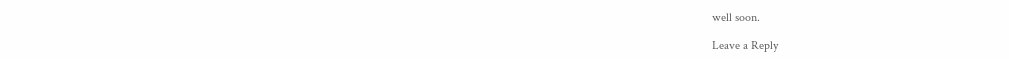well soon.

Leave a Reply